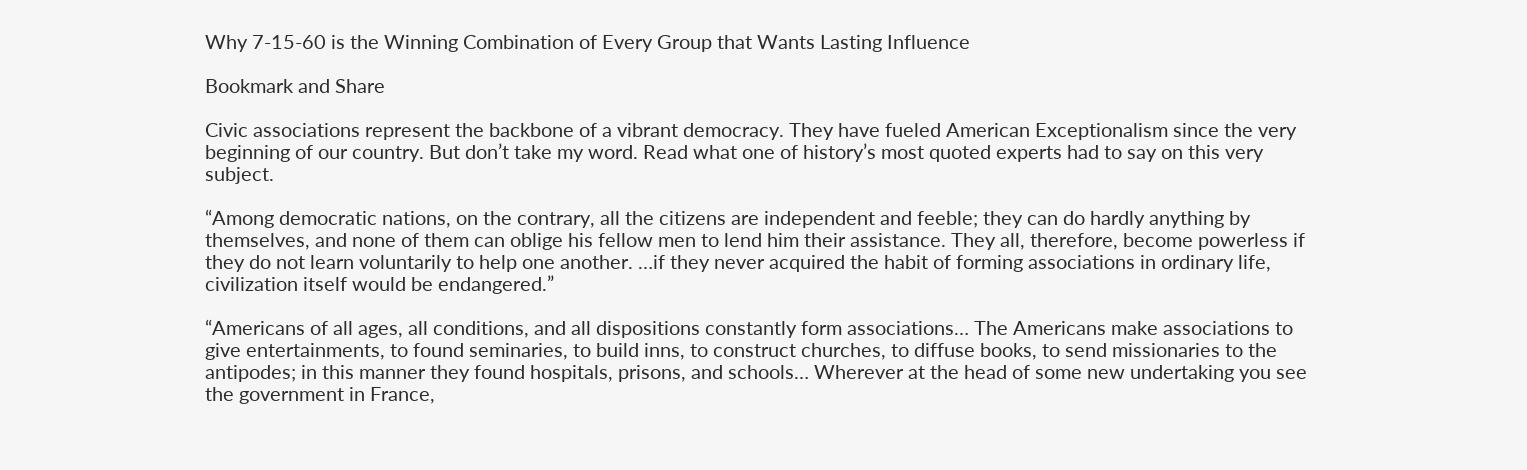Why 7-15-60 is the Winning Combination of Every Group that Wants Lasting Influence

Bookmark and Share

Civic associations represent the backbone of a vibrant democracy. They have fueled American Exceptionalism since the very beginning of our country. But don’t take my word. Read what one of history’s most quoted experts had to say on this very subject.

“Among democratic nations, on the contrary, all the citizens are independent and feeble; they can do hardly anything by themselves, and none of them can oblige his fellow men to lend him their assistance. They all, therefore, become powerless if they do not learn voluntarily to help one another. …if they never acquired the habit of forming associations in ordinary life, civilization itself would be endangered.”

“Americans of all ages, all conditions, and all dispositions constantly form associations… The Americans make associations to give entertainments, to found seminaries, to build inns, to construct churches, to diffuse books, to send missionaries to the antipodes; in this manner they found hospitals, prisons, and schools… Wherever at the head of some new undertaking you see the government in France,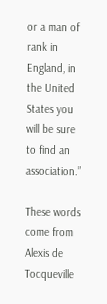or a man of rank in England, in the United States you will be sure to find an association.”

These words come from Alexis de Tocqueville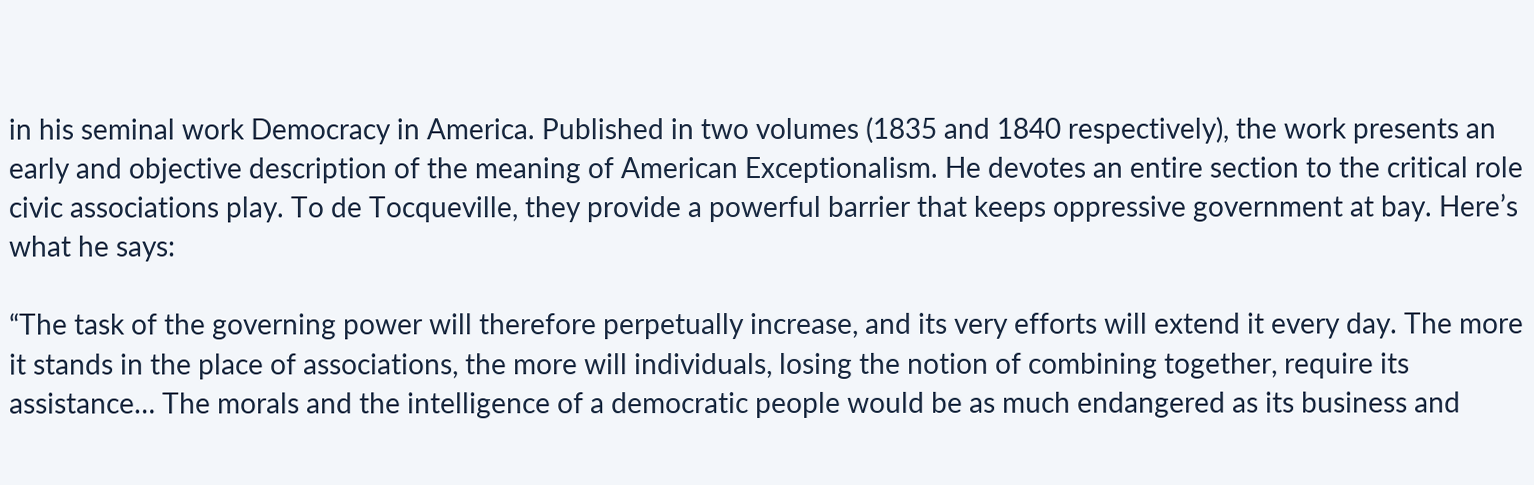in his seminal work Democracy in America. Published in two volumes (1835 and 1840 respectively), the work presents an early and objective description of the meaning of American Exceptionalism. He devotes an entire section to the critical role civic associations play. To de Tocqueville, they provide a powerful barrier that keeps oppressive government at bay. Here’s what he says:

“The task of the governing power will therefore perpetually increase, and its very efforts will extend it every day. The more it stands in the place of associations, the more will individuals, losing the notion of combining together, require its assistance… The morals and the intelligence of a democratic people would be as much endangered as its business and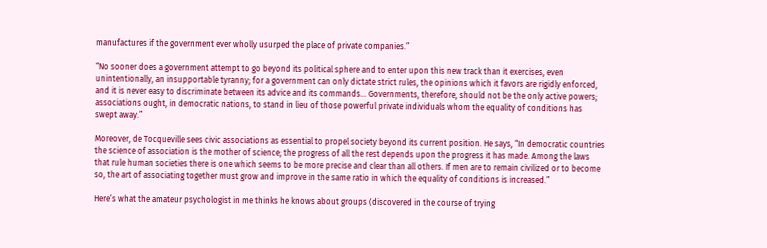manufactures if the government ever wholly usurped the place of private companies.”

“No sooner does a government attempt to go beyond its political sphere and to enter upon this new track than it exercises, even unintentionally, an insupportable tyranny; for a government can only dictate strict rules, the opinions which it favors are rigidly enforced, and it is never easy to discriminate between its advice and its commands… Governments, therefore, should not be the only active powers; associations ought, in democratic nations, to stand in lieu of those powerful private individuals whom the equality of conditions has swept away.”

Moreover, de Tocqueville sees civic associations as essential to propel society beyond its current position. He says, “In democratic countries the science of association is the mother of science; the progress of all the rest depends upon the progress it has made. Among the laws that rule human societies there is one which seems to be more precise and clear than all others. If men are to remain civilized or to become so, the art of associating together must grow and improve in the same ratio in which the equality of conditions is increased.”

Here’s what the amateur psychologist in me thinks he knows about groups (discovered in the course of trying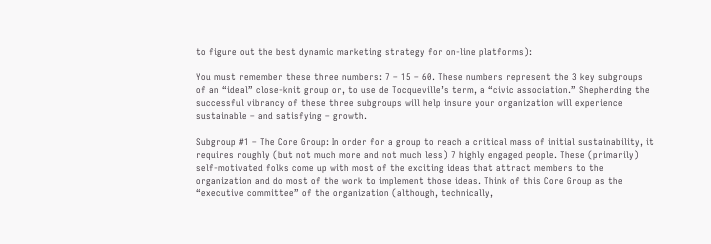to figure out the best dynamic marketing strategy for on-line platforms):

You must remember these three numbers: 7 – 15 – 60. These numbers represent the 3 key subgroups of an “ideal” close-knit group or, to use de Tocqueville’s term, a “civic association.” Shepherding the successful vibrancy of these three subgroups will help insure your organization will experience sustainable – and satisfying – growth.

Subgroup #1 – The Core Group: In order for a group to reach a critical mass of initial sustainability, it requires roughly (but not much more and not much less) 7 highly engaged people. These (primarily) self-motivated folks come up with most of the exciting ideas that attract members to the organization and do most of the work to implement those ideas. Think of this Core Group as the “executive committee” of the organization (although, technically,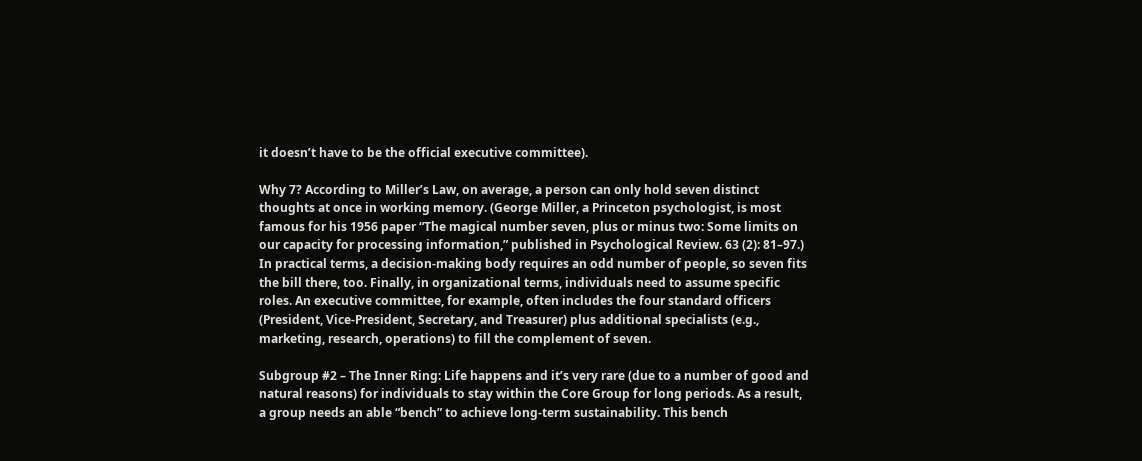it doesn’t have to be the official executive committee).

Why 7? According to Miller’s Law, on average, a person can only hold seven distinct thoughts at once in working memory. (George Miller, a Princeton psychologist, is most famous for his 1956 paper “The magical number seven, plus or minus two: Some limits on our capacity for processing information,” published in Psychological Review. 63 (2): 81–97.) In practical terms, a decision-making body requires an odd number of people, so seven fits the bill there, too. Finally, in organizational terms, individuals need to assume specific roles. An executive committee, for example, often includes the four standard officers (President, Vice-President, Secretary, and Treasurer) plus additional specialists (e.g., marketing, research, operations) to fill the complement of seven.

Subgroup #2 – The Inner Ring: Life happens and it’s very rare (due to a number of good and natural reasons) for individuals to stay within the Core Group for long periods. As a result, a group needs an able “bench” to achieve long-term sustainability. This bench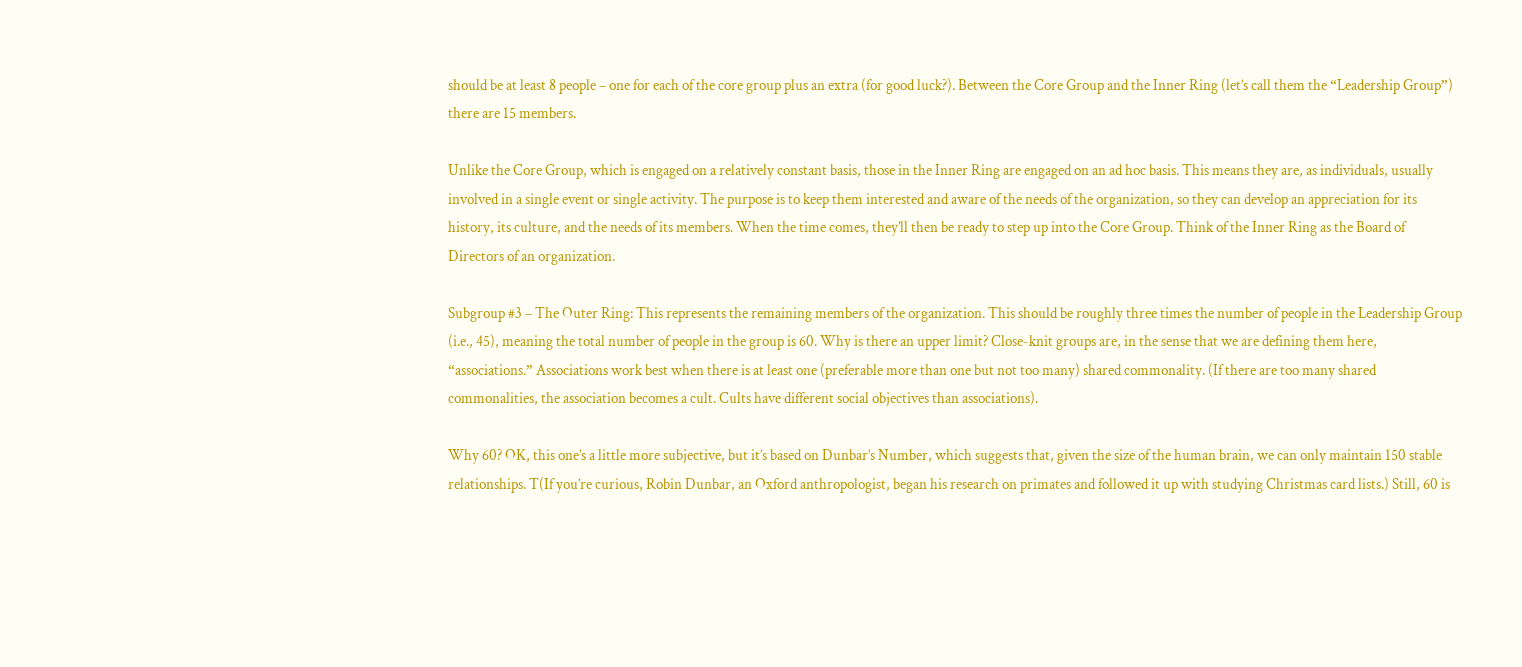should be at least 8 people – one for each of the core group plus an extra (for good luck?). Between the Core Group and the Inner Ring (let’s call them the “Leadership Group”) there are 15 members.

Unlike the Core Group, which is engaged on a relatively constant basis, those in the Inner Ring are engaged on an ad hoc basis. This means they are, as individuals, usually involved in a single event or single activity. The purpose is to keep them interested and aware of the needs of the organization, so they can develop an appreciation for its history, its culture, and the needs of its members. When the time comes, they’ll then be ready to step up into the Core Group. Think of the Inner Ring as the Board of Directors of an organization.

Subgroup #3 – The Outer Ring: This represents the remaining members of the organization. This should be roughly three times the number of people in the Leadership Group (i.e., 45), meaning the total number of people in the group is 60. Why is there an upper limit? Close-knit groups are, in the sense that we are defining them here, “associations.” Associations work best when there is at least one (preferable more than one but not too many) shared commonality. (If there are too many shared commonalities, the association becomes a cult. Cults have different social objectives than associations).

Why 60? OK, this one’s a little more subjective, but it’s based on Dunbar’s Number, which suggests that, given the size of the human brain, we can only maintain 150 stable relationships. T(If you’re curious, Robin Dunbar, an Oxford anthropologist, began his research on primates and followed it up with studying Christmas card lists.) Still, 60 is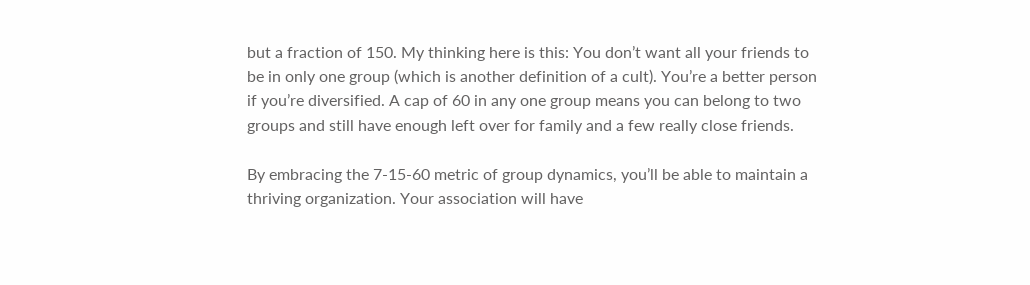but a fraction of 150. My thinking here is this: You don’t want all your friends to be in only one group (which is another definition of a cult). You’re a better person if you’re diversified. A cap of 60 in any one group means you can belong to two groups and still have enough left over for family and a few really close friends.

By embracing the 7-15-60 metric of group dynamics, you’ll be able to maintain a thriving organization. Your association will have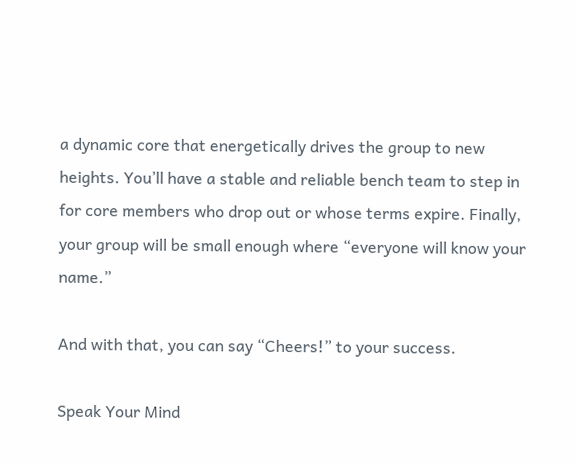a dynamic core that energetically drives the group to new heights. You’ll have a stable and reliable bench team to step in for core members who drop out or whose terms expire. Finally, your group will be small enough where “everyone will know your name.”

And with that, you can say “Cheers!” to your success.

Speak Your Mind